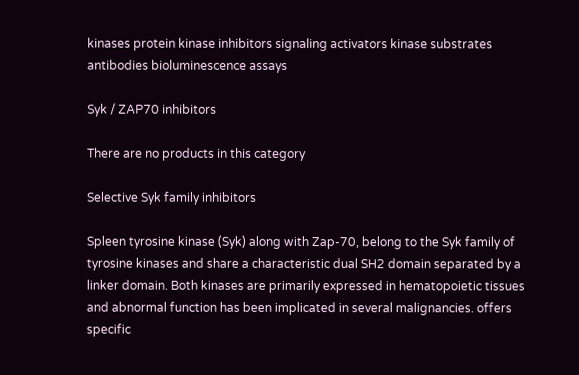kinases protein kinase inhibitors signaling activators kinase substrates antibodies bioluminescence assays

Syk / ZAP70 inhibitors

There are no products in this category

Selective Syk family inhibitors

Spleen tyrosine kinase (Syk) along with Zap-70, belong to the Syk family of tyrosine kinases and share a characteristic dual SH2 domain separated by a linker domain. Both kinases are primarily expressed in hematopoietic tissues and abnormal function has been implicated in several malignancies. offers specific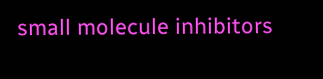small molecule inhibitors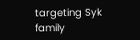targeting Syk family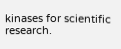kinases for scientific research.